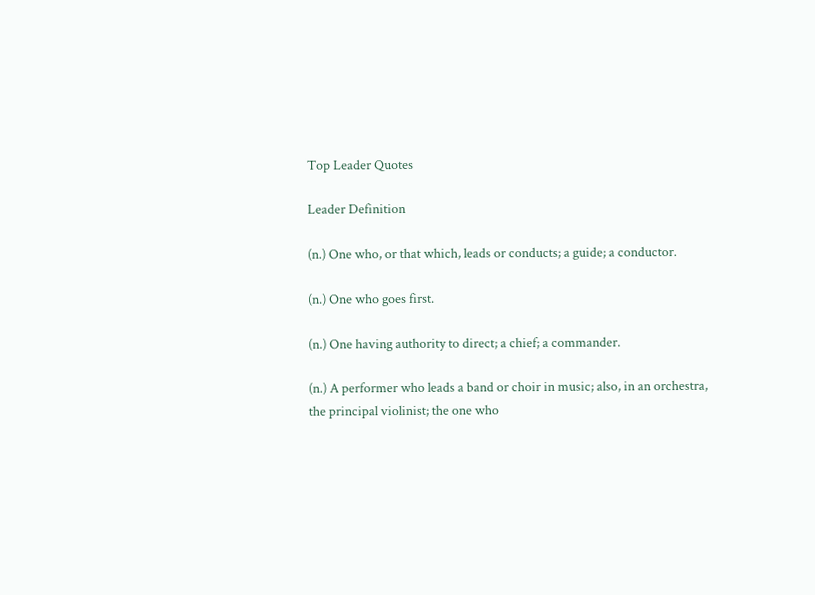Top Leader Quotes

Leader Definition

(n.) One who, or that which, leads or conducts; a guide; a conductor.

(n.) One who goes first.

(n.) One having authority to direct; a chief; a commander.

(n.) A performer who leads a band or choir in music; also, in an orchestra, the principal violinist; the one who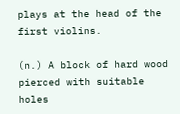plays at the head of the first violins.

(n.) A block of hard wood pierced with suitable holes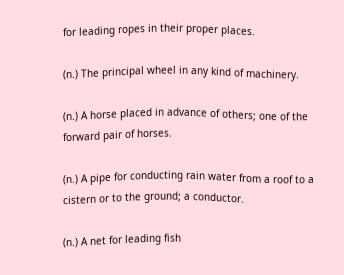for leading ropes in their proper places.

(n.) The principal wheel in any kind of machinery.

(n.) A horse placed in advance of others; one of the forward pair of horses.

(n.) A pipe for conducting rain water from a roof to a cistern or to the ground; a conductor.

(n.) A net for leading fish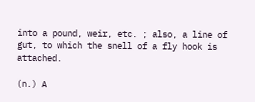into a pound, weir, etc. ; also, a line of gut, to which the snell of a fly hook is attached.

(n.) A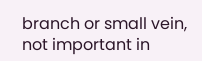branch or small vein, not important in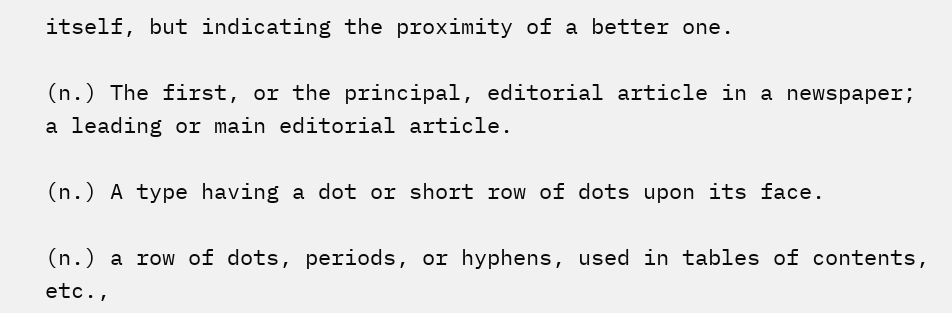itself, but indicating the proximity of a better one.

(n.) The first, or the principal, editorial article in a newspaper; a leading or main editorial article.

(n.) A type having a dot or short row of dots upon its face.

(n.) a row of dots, periods, or hyphens, used in tables of contents, etc.,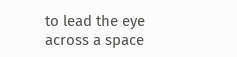to lead the eye across a space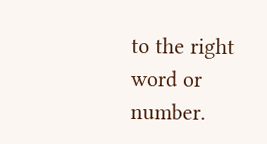to the right word or number.